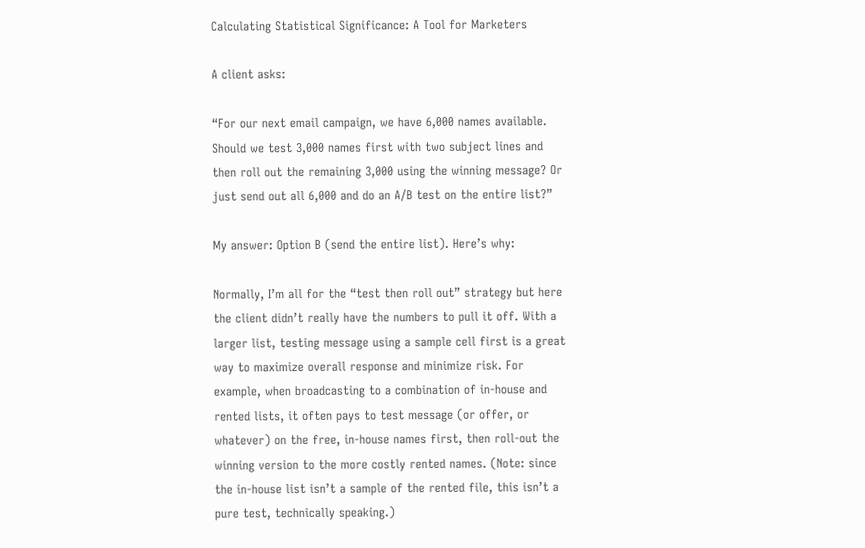Calculating Statistical Significance: A Tool for Marketers

A client asks:

“For our next email campaign, we have 6,000 names available. Should we test 3,000 names first with two subject lines and then roll out the remaining 3,000 using the winning message? Or just send out all 6,000 and do an A/B test on the entire list?”

My answer: Option B (send the entire list). Here’s why:

Normally, I’m all for the “test then roll out” strategy but here the client didn’t really have the numbers to pull it off. With a larger list, testing message using a sample cell first is a great way to maximize overall response and minimize risk. For example, when broadcasting to a combination of in-house and rented lists, it often pays to test message (or offer, or whatever) on the free, in-house names first, then roll-out the winning version to the more costly rented names. (Note: since the in-house list isn’t a sample of the rented file, this isn’t a pure test, technically speaking.)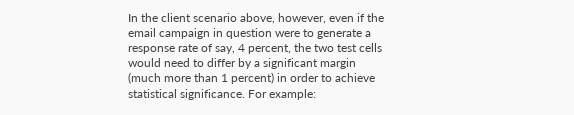In the client scenario above, however, even if the email campaign in question were to generate a response rate of say, 4 percent, the two test cells would need to differ by a significant margin (much more than 1 percent) in order to achieve statistical significance. For example: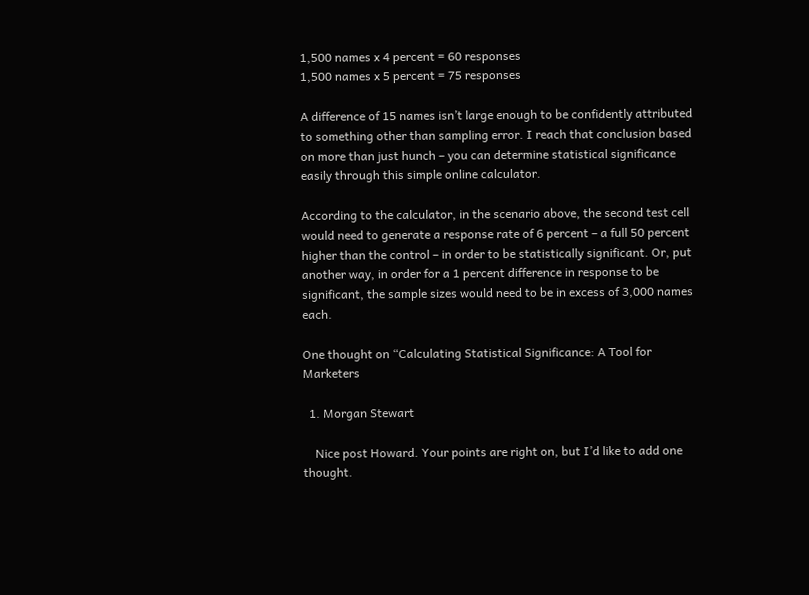1,500 names x 4 percent = 60 responses
1,500 names x 5 percent = 75 responses

A difference of 15 names isn’t large enough to be confidently attributed to something other than sampling error. I reach that conclusion based on more than just hunch – you can determine statistical significance easily through this simple online calculator.

According to the calculator, in the scenario above, the second test cell would need to generate a response rate of 6 percent – a full 50 percent higher than the control – in order to be statistically significant. Or, put another way, in order for a 1 percent difference in response to be significant, the sample sizes would need to be in excess of 3,000 names each.

One thought on “Calculating Statistical Significance: A Tool for Marketers

  1. Morgan Stewart

    Nice post Howard. Your points are right on, but I’d like to add one thought.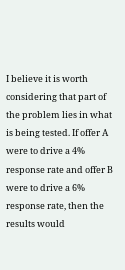I believe it is worth considering that part of the problem lies in what is being tested. If offer A were to drive a 4% response rate and offer B were to drive a 6% response rate, then the results would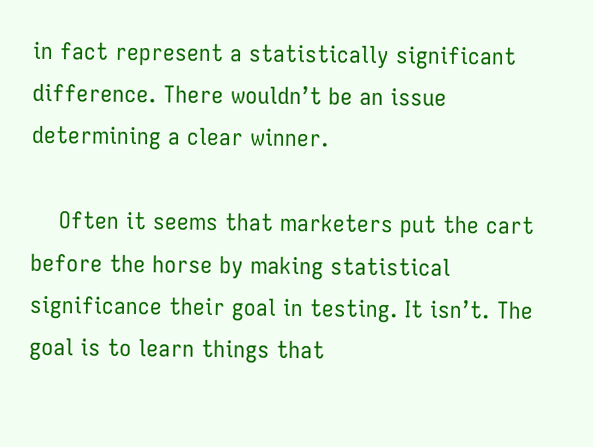in fact represent a statistically significant difference. There wouldn’t be an issue determining a clear winner.

    Often it seems that marketers put the cart before the horse by making statistical significance their goal in testing. It isn’t. The goal is to learn things that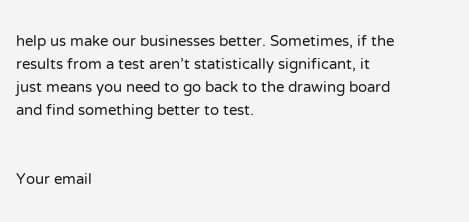help us make our businesses better. Sometimes, if the results from a test aren’t statistically significant, it just means you need to go back to the drawing board and find something better to test.


Your email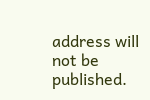address will not be published.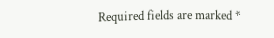Required fields are marked *